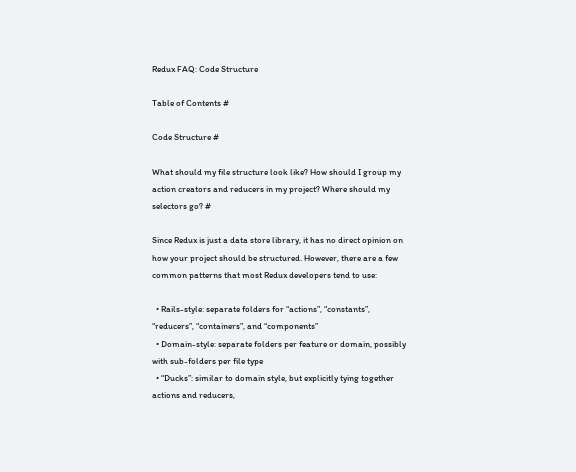Redux FAQ: Code Structure

Table of Contents #

Code Structure #

What should my file structure look like? How should I group my action creators and reducers in my project? Where should my selectors go? #

Since Redux is just a data store library, it has no direct opinion on how your project should be structured. However, there are a few common patterns that most Redux developers tend to use:

  • Rails-style: separate folders for “actions”, “constants”, “reducers”, “containers”, and “components”
  • Domain-style: separate folders per feature or domain, possibly with sub-folders per file type
  • “Ducks”: similar to domain style, but explicitly tying together actions and reducers,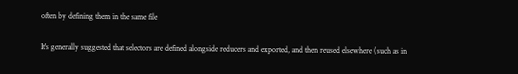often by defining them in the same file

It's generally suggested that selectors are defined alongside reducers and exported, and then reused elsewhere (such as in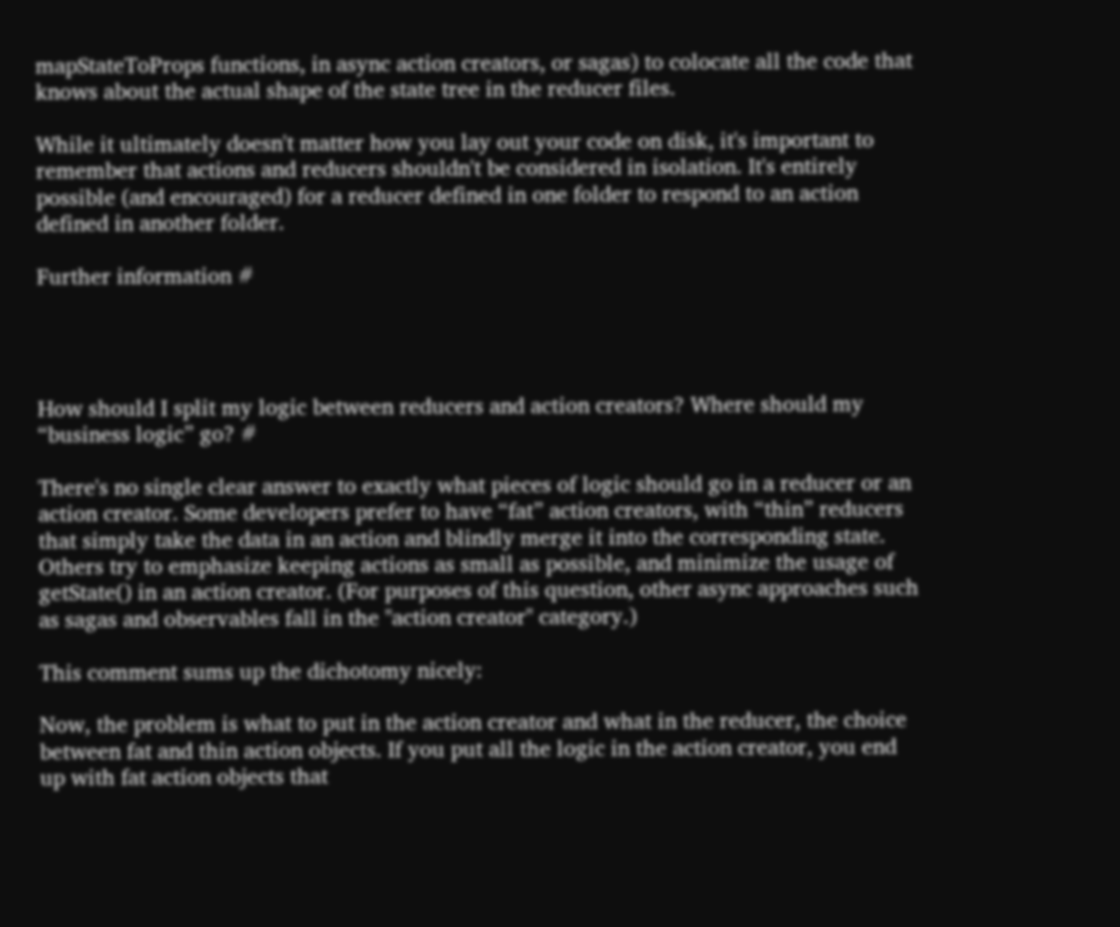mapStateToProps functions, in async action creators, or sagas) to colocate all the code that knows about the actual shape of the state tree in the reducer files.

While it ultimately doesn't matter how you lay out your code on disk, it's important to remember that actions and reducers shouldn't be considered in isolation. It's entirely possible (and encouraged) for a reducer defined in one folder to respond to an action defined in another folder.

Further information #




How should I split my logic between reducers and action creators? Where should my “business logic” go? #

There's no single clear answer to exactly what pieces of logic should go in a reducer or an action creator. Some developers prefer to have “fat” action creators, with “thin” reducers that simply take the data in an action and blindly merge it into the corresponding state. Others try to emphasize keeping actions as small as possible, and minimize the usage of getState() in an action creator. (For purposes of this question, other async approaches such as sagas and observables fall in the "action creator" category.)

This comment sums up the dichotomy nicely:

Now, the problem is what to put in the action creator and what in the reducer, the choice between fat and thin action objects. If you put all the logic in the action creator, you end up with fat action objects that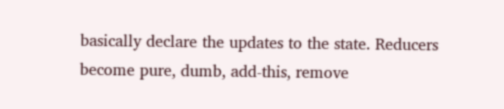basically declare the updates to the state. Reducers become pure, dumb, add-this, remove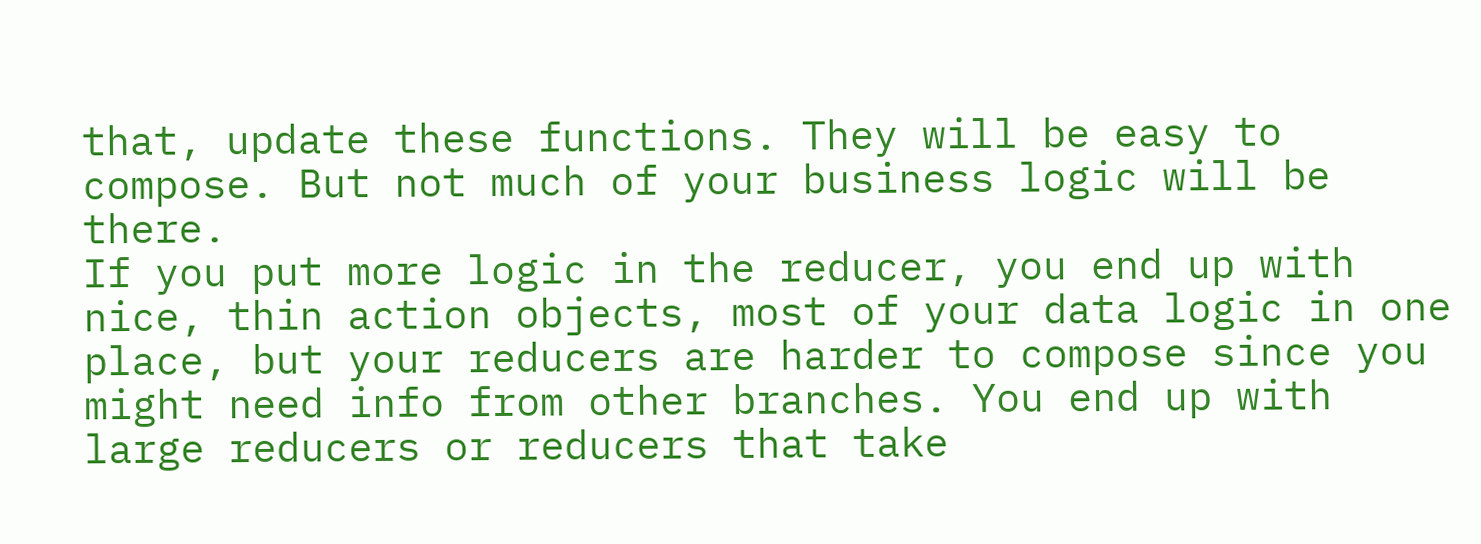that, update these functions. They will be easy to compose. But not much of your business logic will be there.
If you put more logic in the reducer, you end up with nice, thin action objects, most of your data logic in one place, but your reducers are harder to compose since you might need info from other branches. You end up with large reducers or reducers that take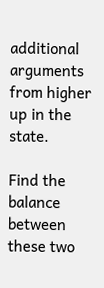additional arguments from higher up in the state.

Find the balance between these two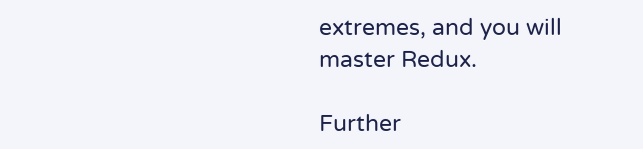extremes, and you will master Redux.

Further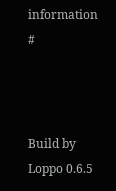information #



Build by Loppo 0.6.5